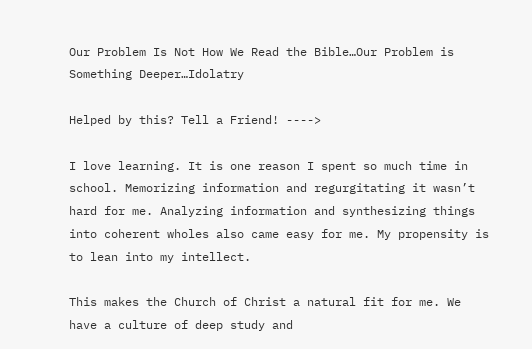Our Problem Is Not How We Read the Bible…Our Problem is Something Deeper…Idolatry

Helped by this? Tell a Friend! ---->

I love learning. It is one reason I spent so much time in school. Memorizing information and regurgitating it wasn’t hard for me. Analyzing information and synthesizing things into coherent wholes also came easy for me. My propensity is to lean into my intellect.

This makes the Church of Christ a natural fit for me. We have a culture of deep study and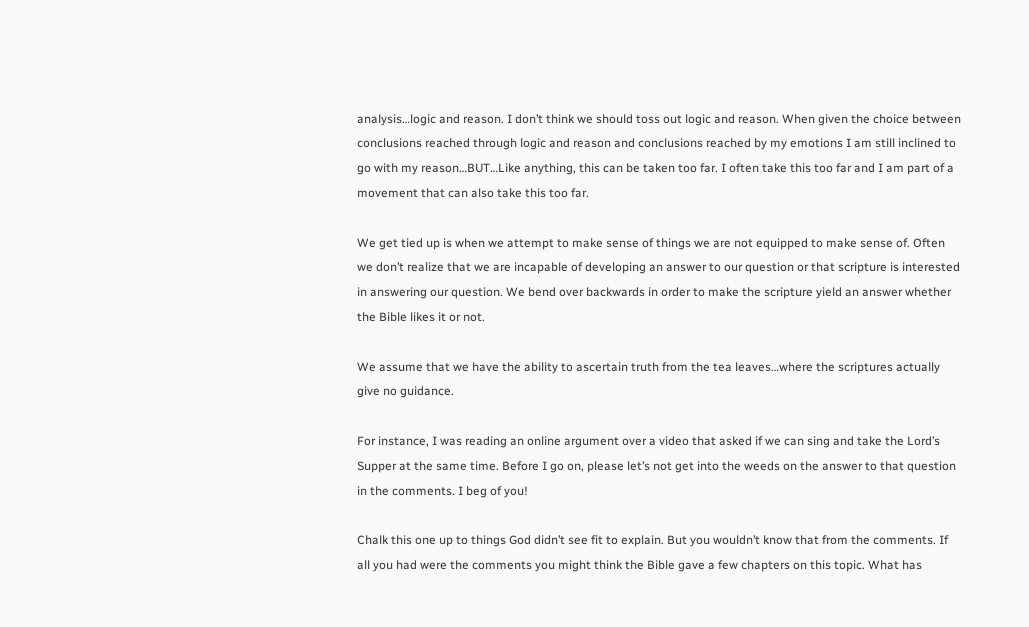analysis…logic and reason. I don’t think we should toss out logic and reason. When given the choice between conclusions reached through logic and reason and conclusions reached by my emotions I am still inclined to go with my reason…BUT…Like anything, this can be taken too far. I often take this too far and I am part of a movement that can also take this too far.

We get tied up is when we attempt to make sense of things we are not equipped to make sense of. Often we don’t realize that we are incapable of developing an answer to our question or that scripture is interested in answering our question. We bend over backwards in order to make the scripture yield an answer whether the Bible likes it or not.

We assume that we have the ability to ascertain truth from the tea leaves…where the scriptures actually give no guidance.

For instance, I was reading an online argument over a video that asked if we can sing and take the Lord’s Supper at the same time. Before I go on, please let’s not get into the weeds on the answer to that question in the comments. I beg of you!

Chalk this one up to things God didn’t see fit to explain. But you wouldn’t know that from the comments. If all you had were the comments you might think the Bible gave a few chapters on this topic. What has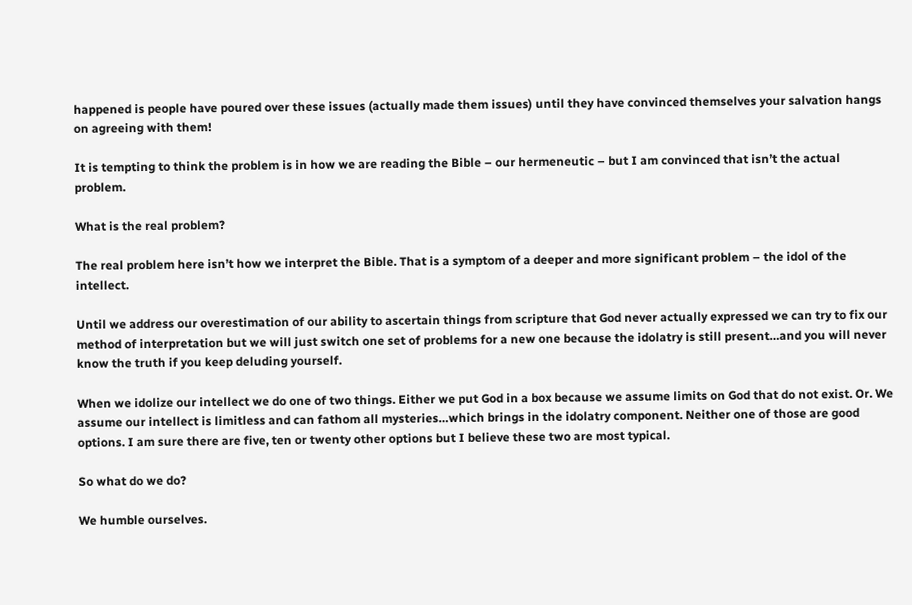happened is people have poured over these issues (actually made them issues) until they have convinced themselves your salvation hangs on agreeing with them!

It is tempting to think the problem is in how we are reading the Bible – our hermeneutic – but I am convinced that isn’t the actual problem.

What is the real problem?

The real problem here isn’t how we interpret the Bible. That is a symptom of a deeper and more significant problem – the idol of the intellect.

Until we address our overestimation of our ability to ascertain things from scripture that God never actually expressed we can try to fix our method of interpretation but we will just switch one set of problems for a new one because the idolatry is still present…and you will never know the truth if you keep deluding yourself.

When we idolize our intellect we do one of two things. Either we put God in a box because we assume limits on God that do not exist. Or. We assume our intellect is limitless and can fathom all mysteries…which brings in the idolatry component. Neither one of those are good options. I am sure there are five, ten or twenty other options but I believe these two are most typical.

So what do we do?

We humble ourselves.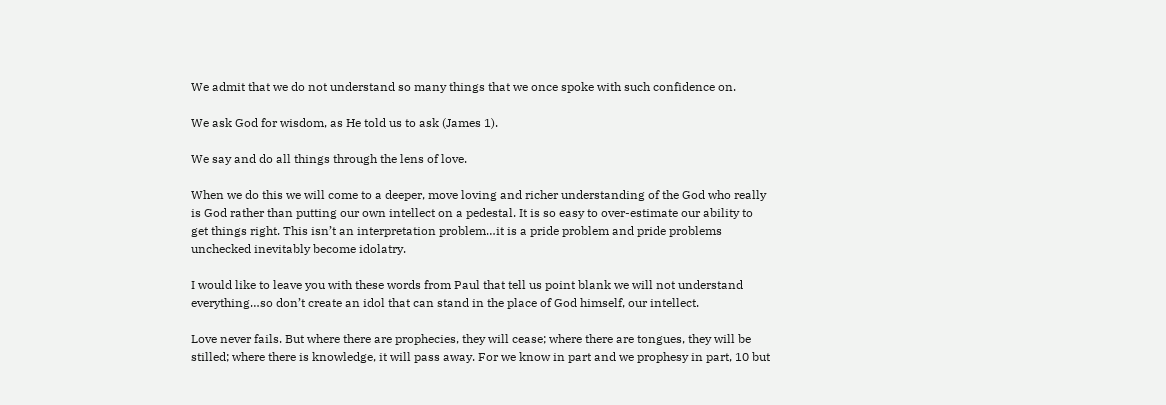We admit that we do not understand so many things that we once spoke with such confidence on.

We ask God for wisdom, as He told us to ask (James 1).

We say and do all things through the lens of love.

When we do this we will come to a deeper, move loving and richer understanding of the God who really is God rather than putting our own intellect on a pedestal. It is so easy to over-estimate our ability to get things right. This isn’t an interpretation problem…it is a pride problem and pride problems unchecked inevitably become idolatry.

I would like to leave you with these words from Paul that tell us point blank we will not understand everything…so don’t create an idol that can stand in the place of God himself, our intellect.

Love never fails. But where there are prophecies, they will cease; where there are tongues, they will be stilled; where there is knowledge, it will pass away. For we know in part and we prophesy in part, 10 but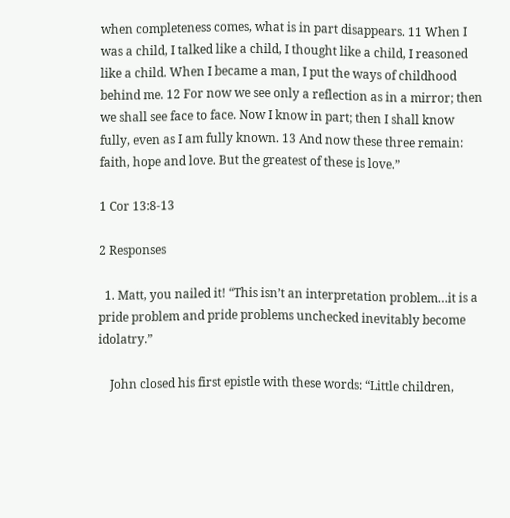when completeness comes, what is in part disappears. 11 When I was a child, I talked like a child, I thought like a child, I reasoned like a child. When I became a man, I put the ways of childhood behind me. 12 For now we see only a reflection as in a mirror; then we shall see face to face. Now I know in part; then I shall know fully, even as I am fully known. 13 And now these three remain: faith, hope and love. But the greatest of these is love.”

1 Cor 13:8-13

2 Responses

  1. Matt, you nailed it! “This isn’t an interpretation problem…it is a pride problem and pride problems unchecked inevitably become idolatry.”

    John closed his first epistle with these words: “Little children,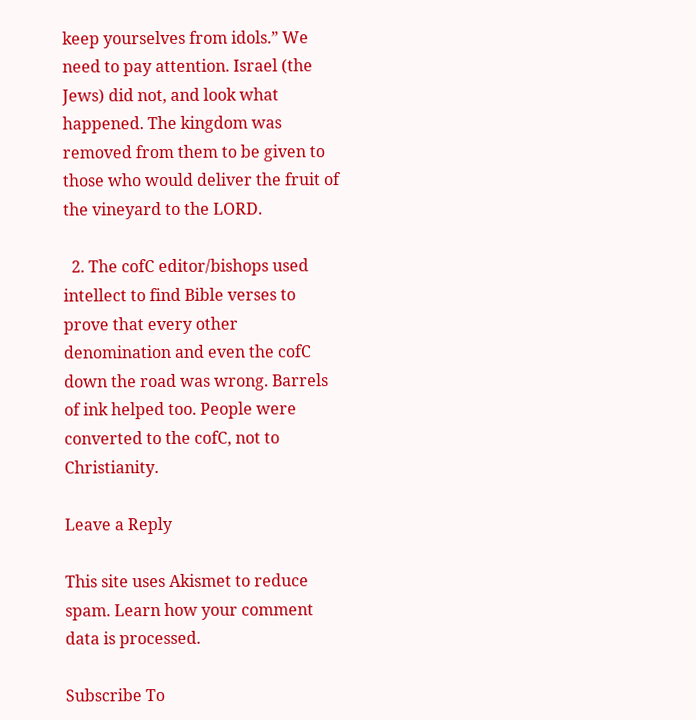keep yourselves from idols.” We need to pay attention. Israel (the Jews) did not, and look what happened. The kingdom was removed from them to be given to those who would deliver the fruit of the vineyard to the LORD.

  2. The cofC editor/bishops used intellect to find Bible verses to prove that every other denomination and even the cofC down the road was wrong. Barrels of ink helped too. People were converted to the cofC, not to Christianity.

Leave a Reply

This site uses Akismet to reduce spam. Learn how your comment data is processed.

Subscribe To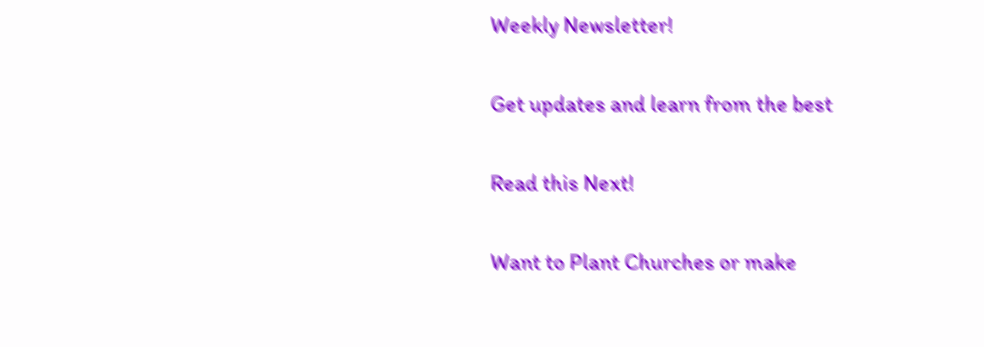Weekly Newsletter!

Get updates and learn from the best

Read this Next!

Want to Plant Churches or make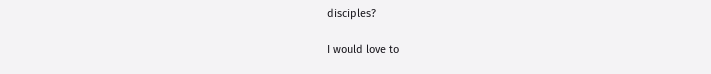disciples?

I would love to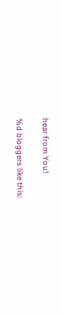hear from You!

%d bloggers like this: